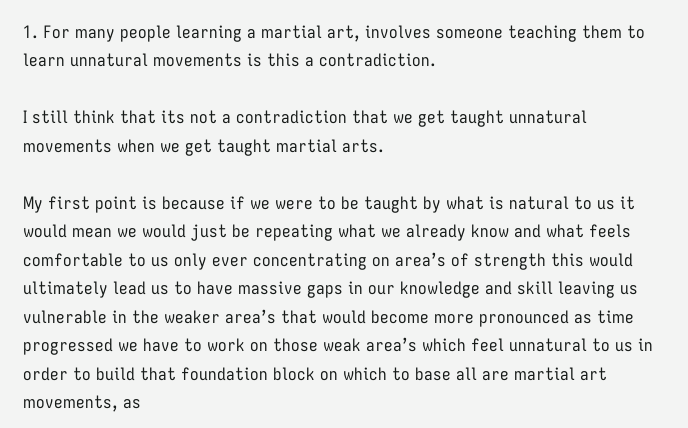1. For many people learning a martial art, involves someone teaching them to learn unnatural movements is this a contradiction.

I still think that its not a contradiction that we get taught unnatural movements when we get taught martial arts.

My first point is because if we were to be taught by what is natural to us it would mean we would just be repeating what we already know and what feels comfortable to us only ever concentrating on area’s of strength this would ultimately lead us to have massive gaps in our knowledge and skill leaving us vulnerable in the weaker area’s that would become more pronounced as time progressed we have to work on those weak area’s which feel unnatural to us in order to build that foundation block on which to base all are martial art movements, as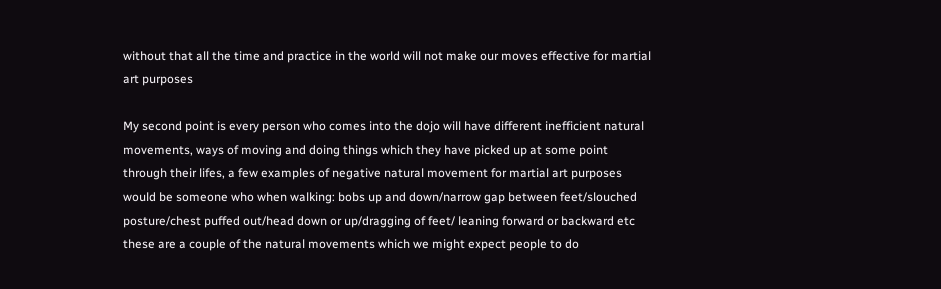without that all the time and practice in the world will not make our moves effective for martial art purposes

My second point is every person who comes into the dojo will have different inefficient natural movements, ways of moving and doing things which they have picked up at some point through their lifes, a few examples of negative natural movement for martial art purposes would be someone who when walking: bobs up and down/narrow gap between feet/slouched posture/chest puffed out/head down or up/dragging of feet/ leaning forward or backward etc these are a couple of the natural movements which we might expect people to do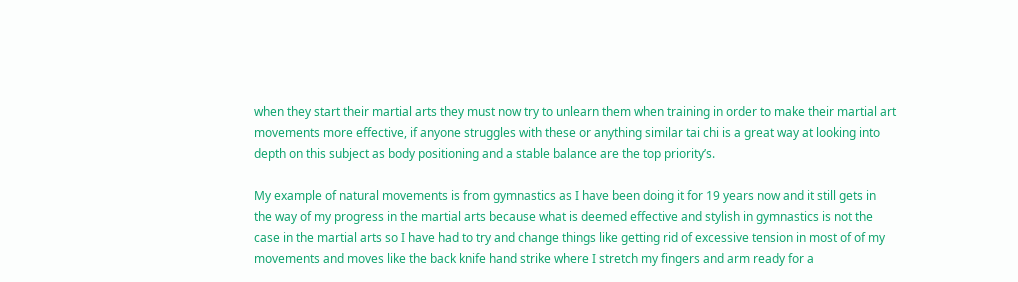when they start their martial arts they must now try to unlearn them when training in order to make their martial art movements more effective, if anyone struggles with these or anything similar tai chi is a great way at looking into depth on this subject as body positioning and a stable balance are the top priority’s.

My example of natural movements is from gymnastics as I have been doing it for 19 years now and it still gets in the way of my progress in the martial arts because what is deemed effective and stylish in gymnastics is not the case in the martial arts so I have had to try and change things like getting rid of excessive tension in most of of my movements and moves like the back knife hand strike where I stretch my fingers and arm ready for a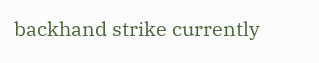backhand strike currently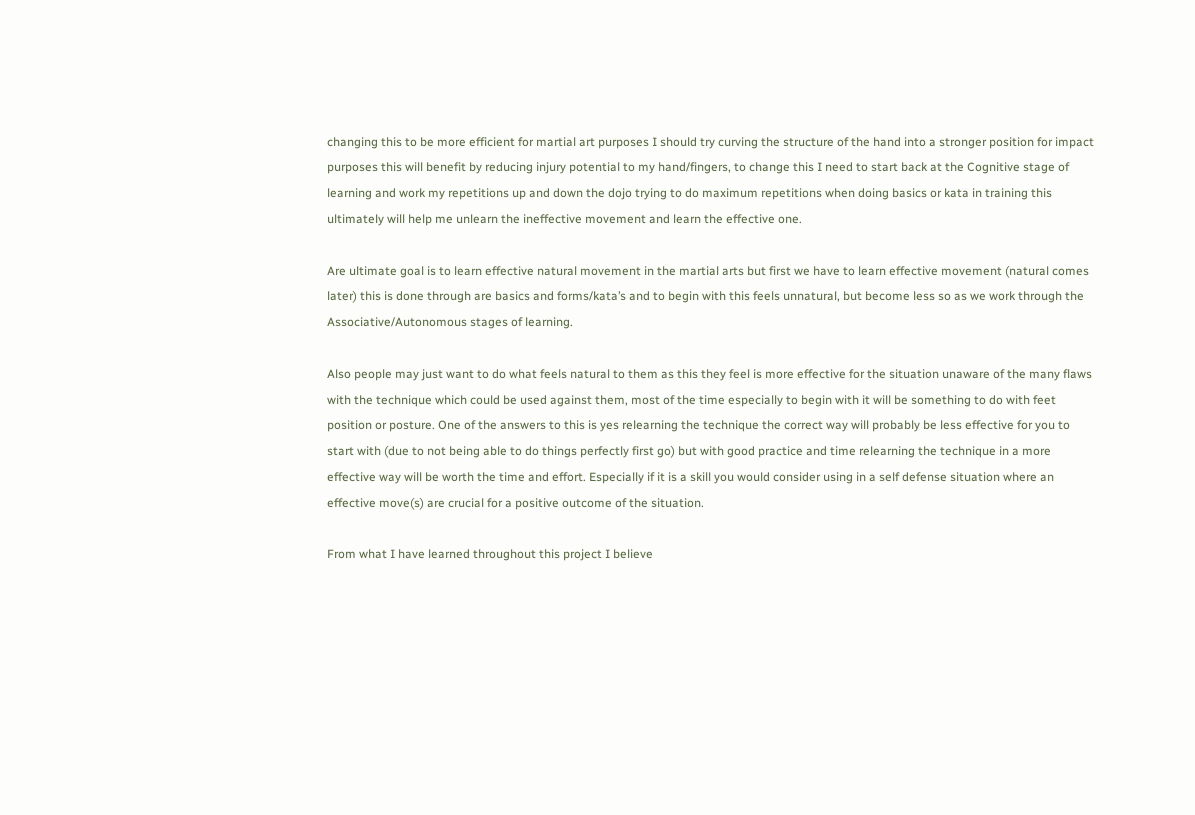changing this to be more efficient for martial art purposes I should try curving the structure of the hand into a stronger position for impact purposes this will benefit by reducing injury potential to my hand/fingers, to change this I need to start back at the Cognitive stage of learning and work my repetitions up and down the dojo trying to do maximum repetitions when doing basics or kata in training this ultimately will help me unlearn the ineffective movement and learn the effective one.

Are ultimate goal is to learn effective natural movement in the martial arts but first we have to learn effective movement (natural comes later) this is done through are basics and forms/kata’s and to begin with this feels unnatural, but become less so as we work through the Associative/Autonomous stages of learning.

Also people may just want to do what feels natural to them as this they feel is more effective for the situation unaware of the many flaws with the technique which could be used against them, most of the time especially to begin with it will be something to do with feet position or posture. One of the answers to this is yes relearning the technique the correct way will probably be less effective for you to start with (due to not being able to do things perfectly first go) but with good practice and time relearning the technique in a more effective way will be worth the time and effort. Especially if it is a skill you would consider using in a self defense situation where an effective move(s) are crucial for a positive outcome of the situation.

From what I have learned throughout this project I believe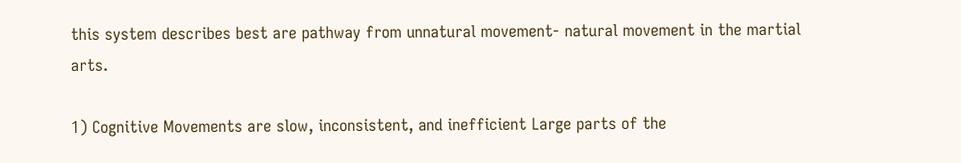this system describes best are pathway from unnatural movement- natural movement in the martial arts.

1) Cognitive Movements are slow, inconsistent, and inefficient Large parts of the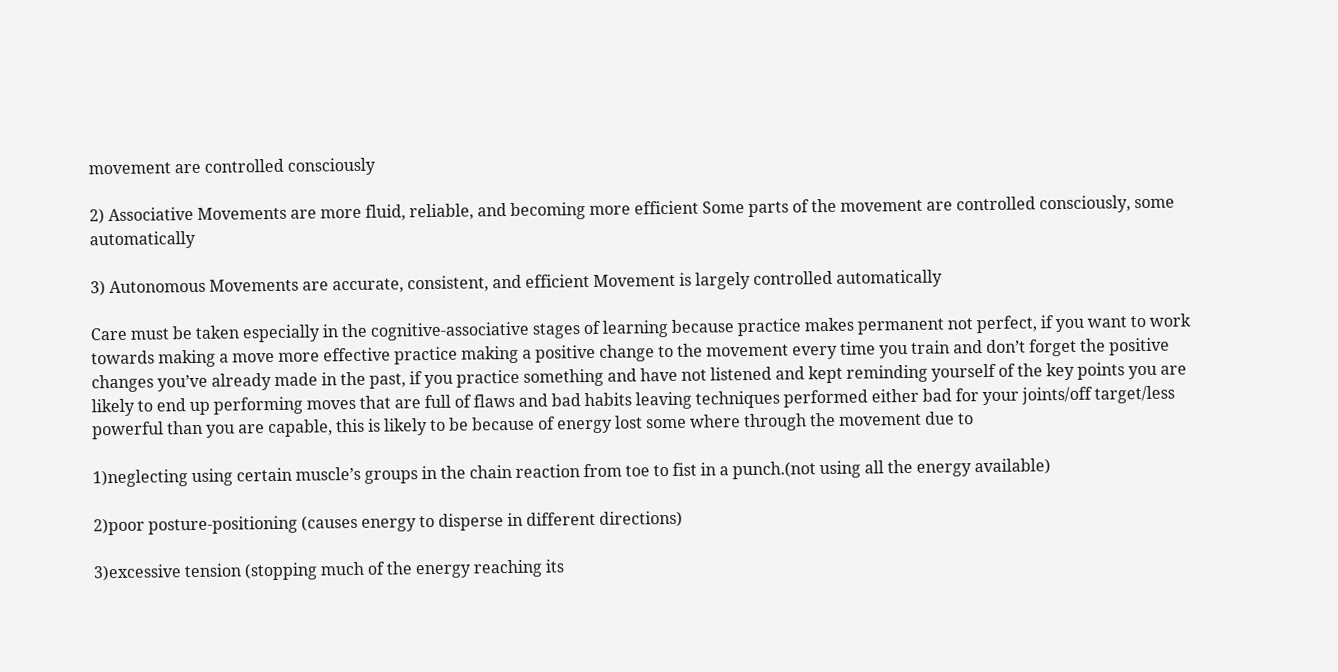movement are controlled consciously

2) Associative Movements are more fluid, reliable, and becoming more efficient Some parts of the movement are controlled consciously, some automatically

3) Autonomous Movements are accurate, consistent, and efficient Movement is largely controlled automatically

Care must be taken especially in the cognitive-associative stages of learning because practice makes permanent not perfect, if you want to work towards making a move more effective practice making a positive change to the movement every time you train and don’t forget the positive changes you’ve already made in the past, if you practice something and have not listened and kept reminding yourself of the key points you are likely to end up performing moves that are full of flaws and bad habits leaving techniques performed either bad for your joints/off target/less powerful than you are capable, this is likely to be because of energy lost some where through the movement due to

1)neglecting using certain muscle’s groups in the chain reaction from toe to fist in a punch.(not using all the energy available)

2)poor posture-positioning (causes energy to disperse in different directions)

3)excessive tension (stopping much of the energy reaching its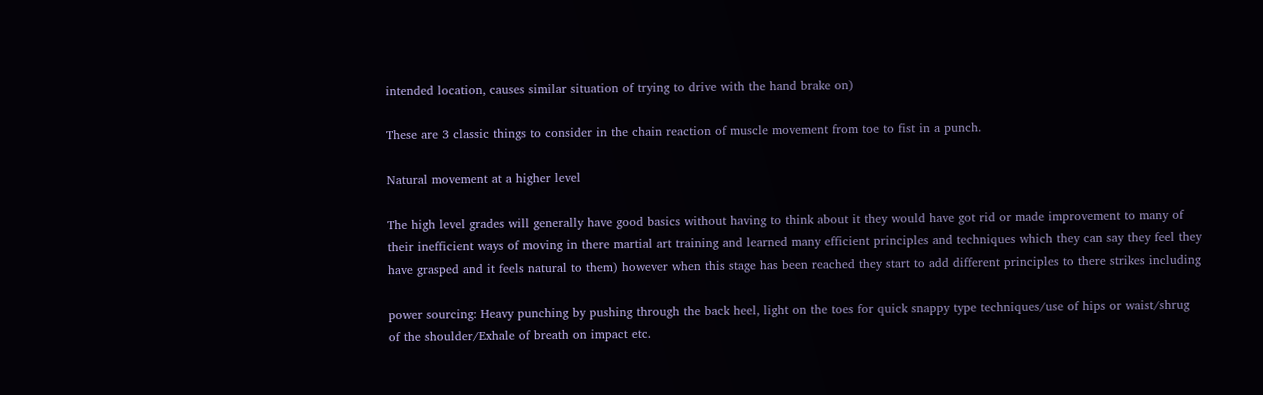intended location, causes similar situation of trying to drive with the hand brake on)

These are 3 classic things to consider in the chain reaction of muscle movement from toe to fist in a punch.

Natural movement at a higher level

The high level grades will generally have good basics without having to think about it they would have got rid or made improvement to many of their inefficient ways of moving in there martial art training and learned many efficient principles and techniques which they can say they feel they have grasped and it feels natural to them) however when this stage has been reached they start to add different principles to there strikes including

power sourcing: Heavy punching by pushing through the back heel, light on the toes for quick snappy type techniques/use of hips or waist/shrug of the shoulder/Exhale of breath on impact etc.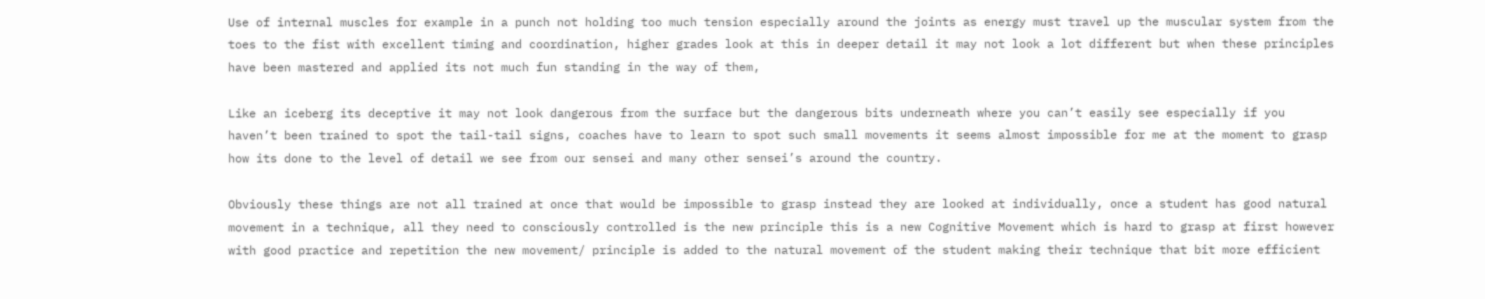Use of internal muscles for example in a punch not holding too much tension especially around the joints as energy must travel up the muscular system from the toes to the fist with excellent timing and coordination, higher grades look at this in deeper detail it may not look a lot different but when these principles have been mastered and applied its not much fun standing in the way of them,

Like an iceberg its deceptive it may not look dangerous from the surface but the dangerous bits underneath where you can’t easily see especially if you haven’t been trained to spot the tail-tail signs, coaches have to learn to spot such small movements it seems almost impossible for me at the moment to grasp how its done to the level of detail we see from our sensei and many other sensei’s around the country.

Obviously these things are not all trained at once that would be impossible to grasp instead they are looked at individually, once a student has good natural movement in a technique, all they need to consciously controlled is the new principle this is a new Cognitive Movement which is hard to grasp at first however with good practice and repetition the new movement/ principle is added to the natural movement of the student making their technique that bit more efficient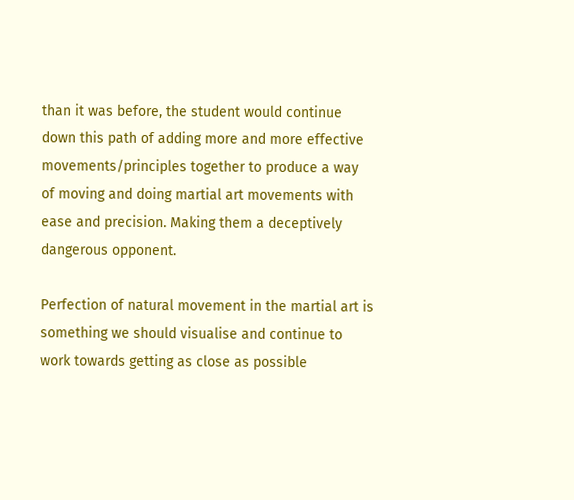than it was before, the student would continue down this path of adding more and more effective movements/principles together to produce a way of moving and doing martial art movements with ease and precision. Making them a deceptively dangerous opponent.

Perfection of natural movement in the martial art is something we should visualise and continue to work towards getting as close as possible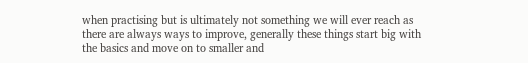when practising but is ultimately not something we will ever reach as there are always ways to improve, generally these things start big with the basics and move on to smaller and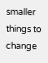smaller things to change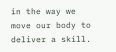in the way we move our body to deliver a skill.